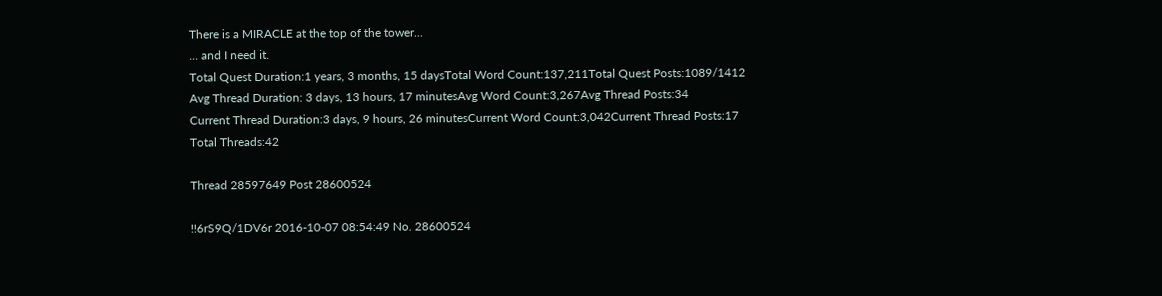There is a MIRACLE at the top of the tower...
... and I need it.
Total Quest Duration:1 years, 3 months, 15 daysTotal Word Count:137,211Total Quest Posts:1089/1412
Avg Thread Duration: 3 days, 13 hours, 17 minutesAvg Word Count:3,267Avg Thread Posts:34
Current Thread Duration:3 days, 9 hours, 26 minutesCurrent Word Count:3,042Current Thread Posts:17
Total Threads:42

Thread 28597649 Post 28600524

!!6rS9Q/1DV6r 2016-10-07 08:54:49 No. 28600524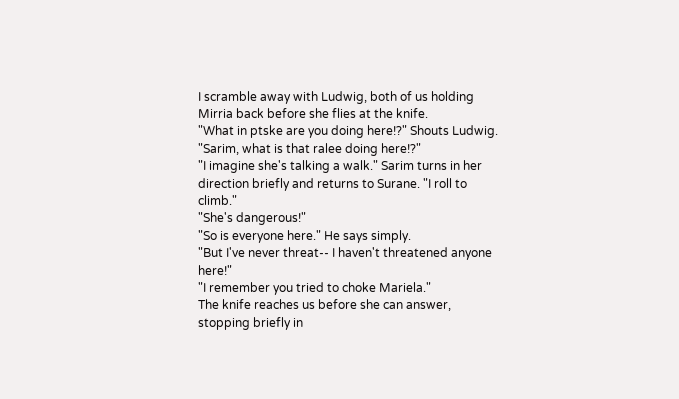I scramble away with Ludwig, both of us holding Mirria back before she flies at the knife.
"What in ptske are you doing here!?" Shouts Ludwig. "Sarim, what is that ralee doing here!?"
"I imagine she's talking a walk." Sarim turns in her direction briefly and returns to Surane. "I roll to climb."
"She's dangerous!"
"So is everyone here." He says simply.
"But I've never threat-- I haven't threatened anyone here!"
"I remember you tried to choke Mariela."
The knife reaches us before she can answer, stopping briefly in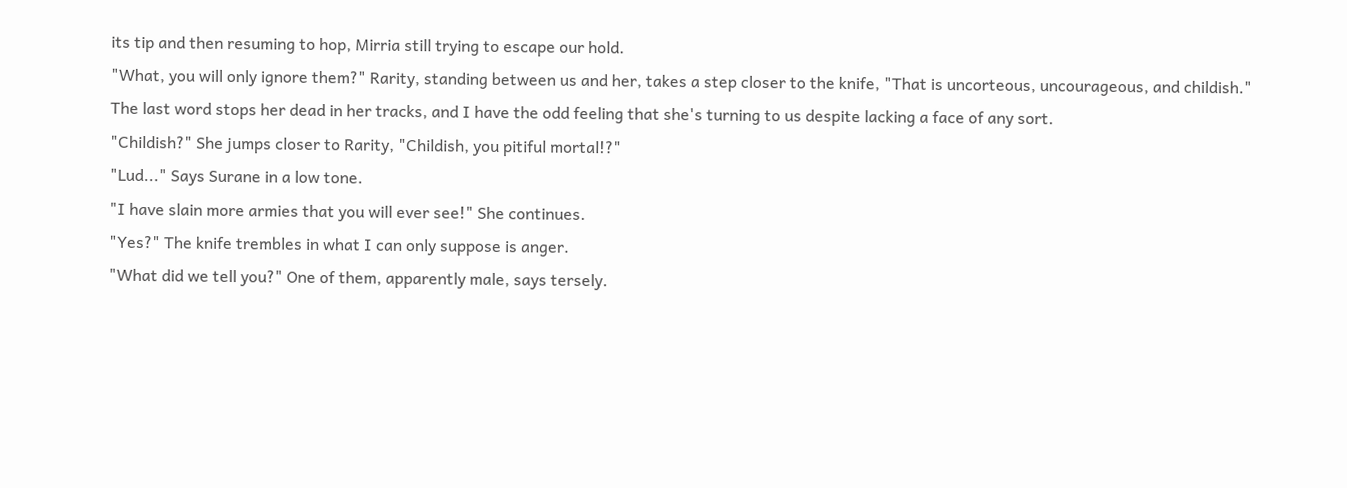its tip and then resuming to hop, Mirria still trying to escape our hold.
"What, you will only ignore them?" Rarity, standing between us and her, takes a step closer to the knife, "That is uncorteous, uncourageous, and childish."
The last word stops her dead in her tracks, and I have the odd feeling that she's turning to us despite lacking a face of any sort.
"Childish?" She jumps closer to Rarity, "Childish, you pitiful mortal!?"
"Lud..." Says Surane in a low tone.
"I have slain more armies that you will ever see!" She continues.
"Yes?" The knife trembles in what I can only suppose is anger.
"What did we tell you?" One of them, apparently male, says tersely.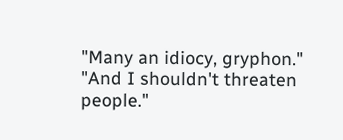"Many an idiocy, gryphon."
"And I shouldn't threaten people."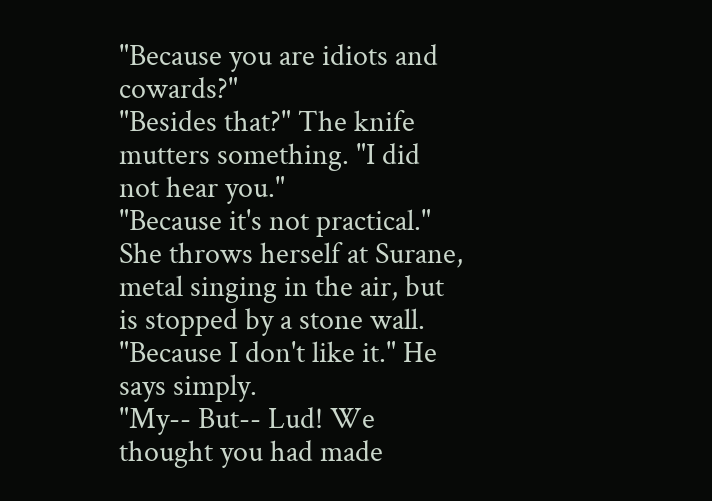"Because you are idiots and cowards?"
"Besides that?" The knife mutters something. "I did not hear you."
"Because it's not practical."
She throws herself at Surane, metal singing in the air, but is stopped by a stone wall.
"Because I don't like it." He says simply.
"My-- But-- Lud! We thought you had made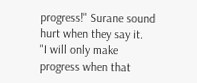progress!" Surane sound hurt when they say it.
"I will only make progress when that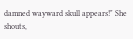damned wayward skull appears!" She shouts,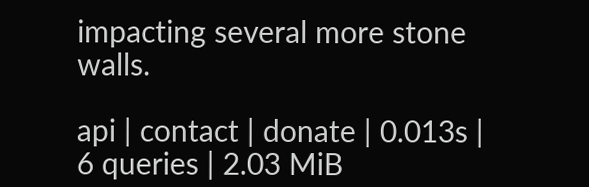impacting several more stone walls.

api | contact | donate | 0.013s | 6 queries | 2.03 MiB